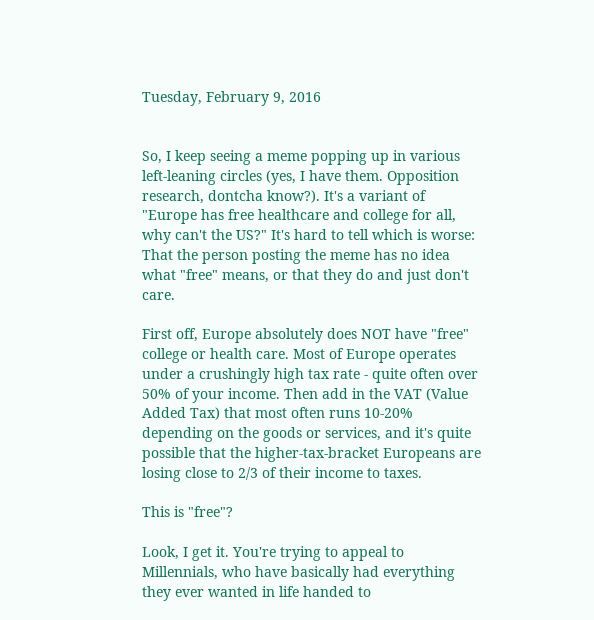Tuesday, February 9, 2016


So, I keep seeing a meme popping up in various left-leaning circles (yes, I have them. Opposition research, dontcha know?). It's a variant of "Europe has free healthcare and college for all, why can't the US?" It's hard to tell which is worse: That the person posting the meme has no idea what "free" means, or that they do and just don't care.

First off, Europe absolutely does NOT have "free" college or health care. Most of Europe operates under a crushingly high tax rate - quite often over 50% of your income. Then add in the VAT (Value Added Tax) that most often runs 10-20% depending on the goods or services, and it's quite possible that the higher-tax-bracket Europeans are losing close to 2/3 of their income to taxes.

This is "free"?

Look, I get it. You're trying to appeal to Millennials, who have basically had everything they ever wanted in life handed to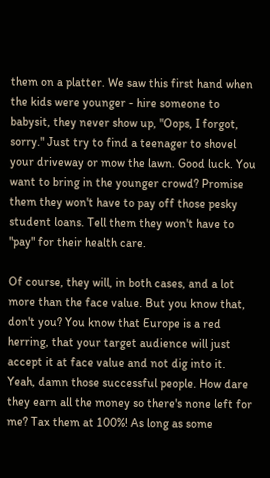them on a platter. We saw this first hand when the kids were younger - hire someone to babysit, they never show up, "Oops, I forgot, sorry." Just try to find a teenager to shovel your driveway or mow the lawn. Good luck. You want to bring in the younger crowd? Promise them they won't have to pay off those pesky student loans. Tell them they won't have to "pay" for their health care.

Of course, they will, in both cases, and a lot more than the face value. But you know that, don't you? You know that Europe is a red herring, that your target audience will just accept it at face value and not dig into it. Yeah, damn those successful people. How dare they earn all the money so there's none left for me? Tax them at 100%! As long as some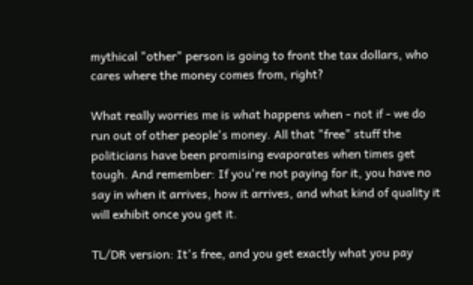mythical "other" person is going to front the tax dollars, who cares where the money comes from, right?

What really worries me is what happens when - not if - we do run out of other people's money. All that "free" stuff the politicians have been promising evaporates when times get tough. And remember: If you're not paying for it, you have no say in when it arrives, how it arrives, and what kind of quality it will exhibit once you get it.

TL/DR version: It's free, and you get exactly what you pay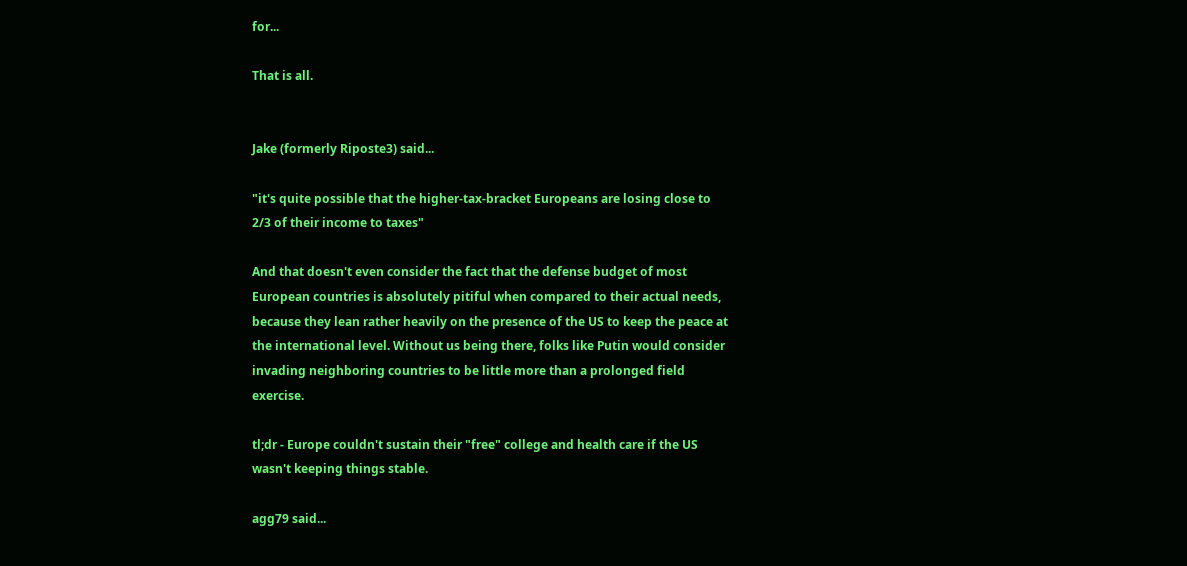for...

That is all.


Jake (formerly Riposte3) said...

"it's quite possible that the higher-tax-bracket Europeans are losing close to 2/3 of their income to taxes"

And that doesn't even consider the fact that the defense budget of most European countries is absolutely pitiful when compared to their actual needs, because they lean rather heavily on the presence of the US to keep the peace at the international level. Without us being there, folks like Putin would consider invading neighboring countries to be little more than a prolonged field exercise.

tl;dr - Europe couldn't sustain their "free" college and health care if the US wasn't keeping things stable.

agg79 said...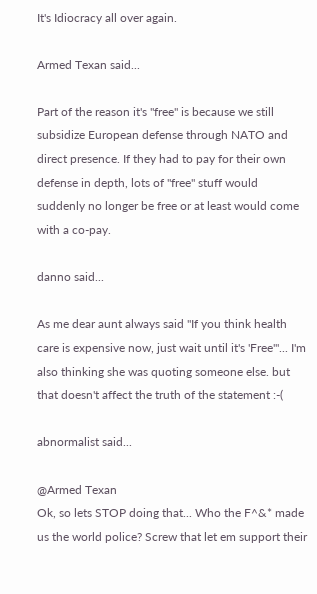It's Idiocracy all over again.

Armed Texan said...

Part of the reason it's "free" is because we still subsidize European defense through NATO and direct presence. If they had to pay for their own defense in depth, lots of "free" stuff would suddenly no longer be free or at least would come with a co-pay.

danno said...

As me dear aunt always said "If you think health care is expensive now, just wait until it's 'Free'"... I'm also thinking she was quoting someone else. but that doesn't affect the truth of the statement :-(

abnormalist said...

@Armed Texan
Ok, so lets STOP doing that... Who the F^&* made us the world police? Screw that let em support their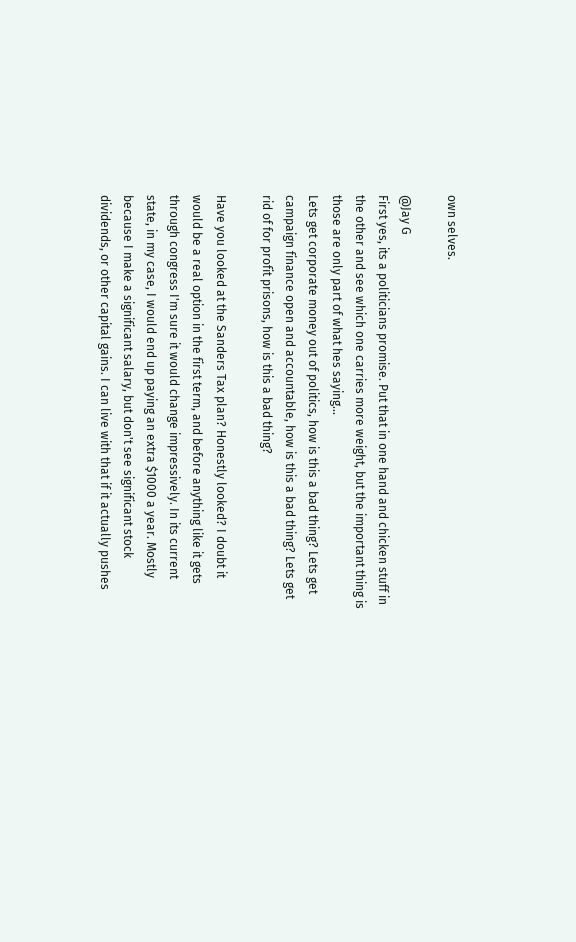own selves.

@Jay G
First yes, its a politicians promise. Put that in one hand and chicken stuff in the other and see which one carries more weight, but the important thing is those are only part of what hes saying...
Lets get corporate money out of politics, how is this a bad thing? Lets get campaign finance open and accountable, how is this a bad thing? Lets get rid of for profit prisons, how is this a bad thing?

Have you looked at the Sanders Tax plan? Honestly looked? I doubt it would be a real option in the first term, and before anything like it gets through congress I'm sure it would change impressively. In its current state, in my case, I would end up paying an extra $1000 a year. Mostly because I make a significant salary, but don't see significant stock dividends, or other capital gains. I can live with that if it actually pushes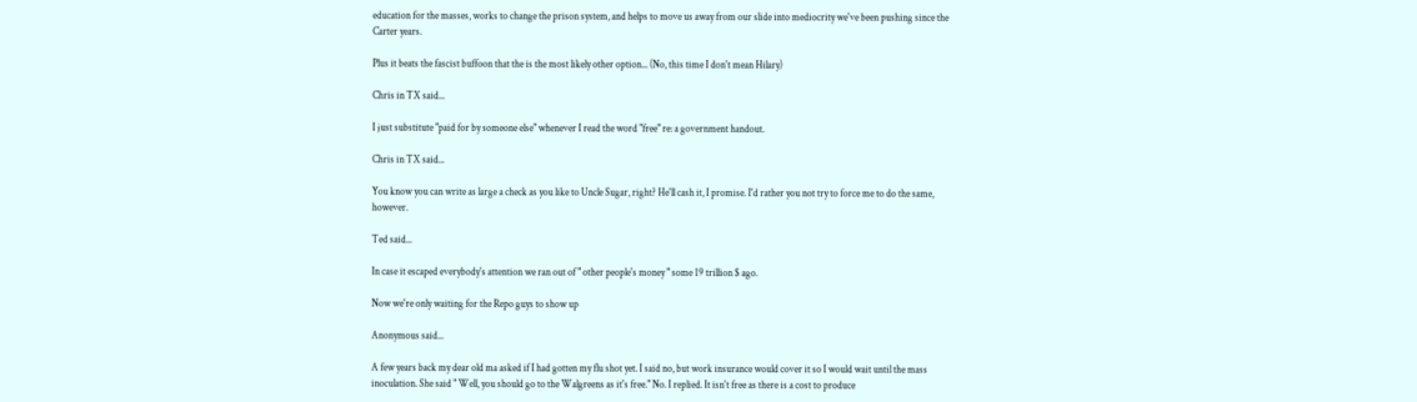education for the masses, works to change the prison system, and helps to move us away from our slide into mediocrity we've been pushing since the Carter years.

Plus it beats the fascist buffoon that the is the most likely other option... (No, this time I don't mean Hilary)

Chris in TX said...

I just substitute "paid for by someone else" whenever I read the word "free" re: a government handout.

Chris in TX said...

You know you can write as large a check as you like to Uncle Sugar, right? He'll cash it, I promise. I'd rather you not try to force me to do the same, however.

Ted said...

In case it escaped everybody's attention we ran out of " other people's money " some 19 trillion $ ago.

Now we're only waiting for the Repo guys to show up

Anonymous said...

A few years back my dear old ma asked if I had gotten my flu shot yet. I said no, but work insurance would cover it so I would wait until the mass inoculation. She said " Well, you should go to the Walgreens as it's free." No. I replied. It isn't free as there is a cost to produce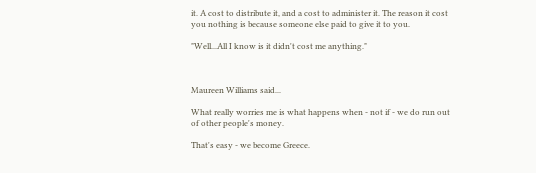it. A cost to distribute it, and a cost to administer it. The reason it cost you nothing is because someone else paid to give it to you.

"Well...All I know is it didn't cost me anything."



Maureen Williams said...

What really worries me is what happens when - not if - we do run out of other people's money.

That's easy - we become Greece.